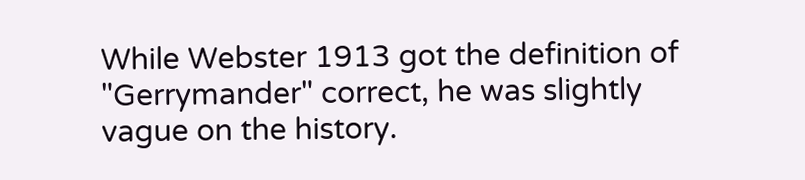While Webster 1913 got the definition of "Gerrymander" correct, he was slightly vague on the history.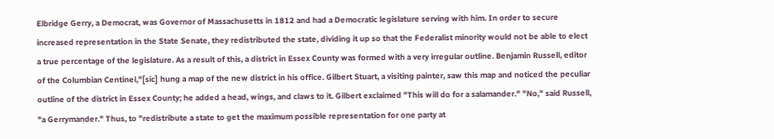Elbridge Gerry, a Democrat, was Governor of Massachusetts in 1812 and had a Democratic legislature serving with him. In order to secure increased representation in the State Senate, they redistributed the state, dividing it up so that the Federalist minority would not be able to elect a true percentage of the legislature. As a result of this, a district in Essex County was formed with a very irregular outline. Benjamin Russell, editor of the Columbian Centinel,"[sic] hung a map of the new district in his office. Gilbert Stuart, a visiting painter, saw this map and noticed the peculiar outline of the district in Essex County; he added a head, wings, and claws to it. Gilbert exclaimed "This will do for a salamander." "No," said Russell, "a Gerrymander." Thus, to "redistribute a state to get the maximum possible representation for one party at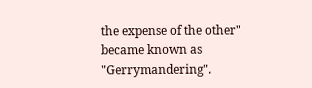the expense of the other" became known as "Gerrymandering".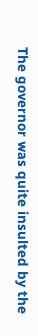The governor was quite insulted by the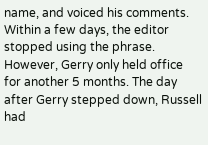name, and voiced his comments. Within a few days, the editor stopped using the phrase. However, Gerry only held office for another 5 months. The day after Gerry stepped down, Russell had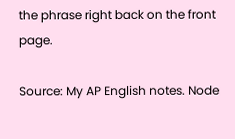the phrase right back on the front page.

Source: My AP English notes. Node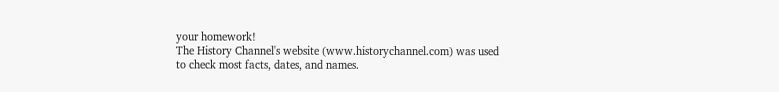your homework!
The History Channel's website (www.historychannel.com) was used to check most facts, dates, and names.